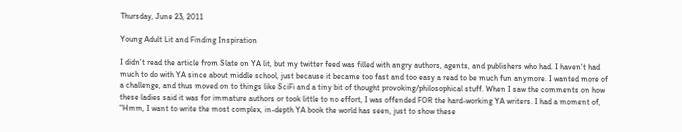Thursday, June 23, 2011

Young Adult Lit and Finding Inspiration

I didn't read the article from Slate on YA lit, but my twitter feed was filled with angry authors, agents, and publishers who had. I haven't had much to do with YA since about middle school, just because it became too fast and too easy a read to be much fun anymore. I wanted more of a challenge, and thus moved on to things like SciFi and a tiny bit of thought provoking/philosophical stuff. When I saw the comments on how these ladies said it was for immature authors or took little to no effort, I was offended FOR the hard-working YA writers. I had a moment of, "Hmm, I want to write the most complex, in-depth YA book the world has seen, just to show these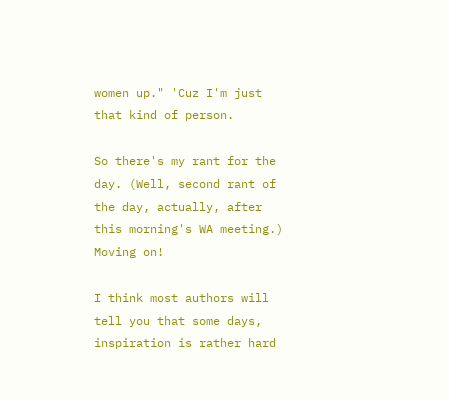women up." 'Cuz I'm just that kind of person.

So there's my rant for the day. (Well, second rant of the day, actually, after this morning's WA meeting.) Moving on!

I think most authors will tell you that some days, inspiration is rather hard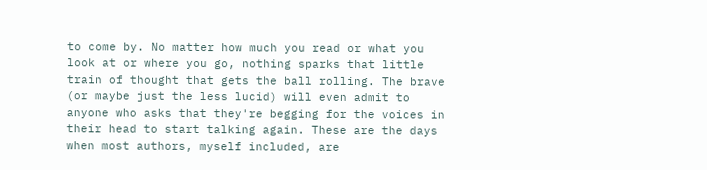to come by. No matter how much you read or what you look at or where you go, nothing sparks that little train of thought that gets the ball rolling. The brave (or maybe just the less lucid) will even admit to anyone who asks that they're begging for the voices in their head to start talking again. These are the days when most authors, myself included, are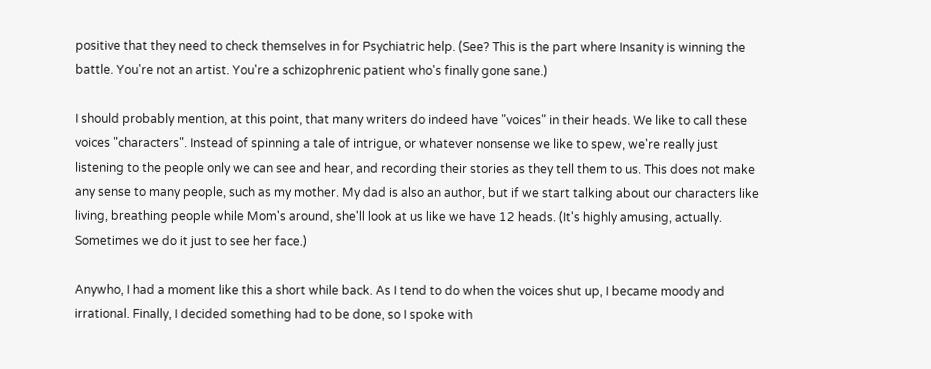positive that they need to check themselves in for Psychiatric help. (See? This is the part where Insanity is winning the battle. You're not an artist. You're a schizophrenic patient who's finally gone sane.)

I should probably mention, at this point, that many writers do indeed have "voices" in their heads. We like to call these voices "characters". Instead of spinning a tale of intrigue, or whatever nonsense we like to spew, we're really just listening to the people only we can see and hear, and recording their stories as they tell them to us. This does not make any sense to many people, such as my mother. My dad is also an author, but if we start talking about our characters like living, breathing people while Mom's around, she'll look at us like we have 12 heads. (It's highly amusing, actually. Sometimes we do it just to see her face.)

Anywho, I had a moment like this a short while back. As I tend to do when the voices shut up, I became moody and irrational. Finally, I decided something had to be done, so I spoke with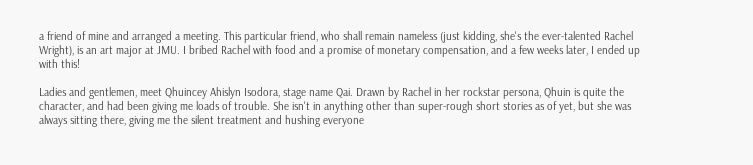a friend of mine and arranged a meeting. This particular friend, who shall remain nameless (just kidding, she's the ever-talented Rachel Wright), is an art major at JMU. I bribed Rachel with food and a promise of monetary compensation, and a few weeks later, I ended up with this!

Ladies and gentlemen, meet Qhuincey Ahislyn Isodora, stage name Qai. Drawn by Rachel in her rockstar persona, Qhuin is quite the character, and had been giving me loads of trouble. She isn't in anything other than super-rough short stories as of yet, but she was always sitting there, giving me the silent treatment and hushing everyone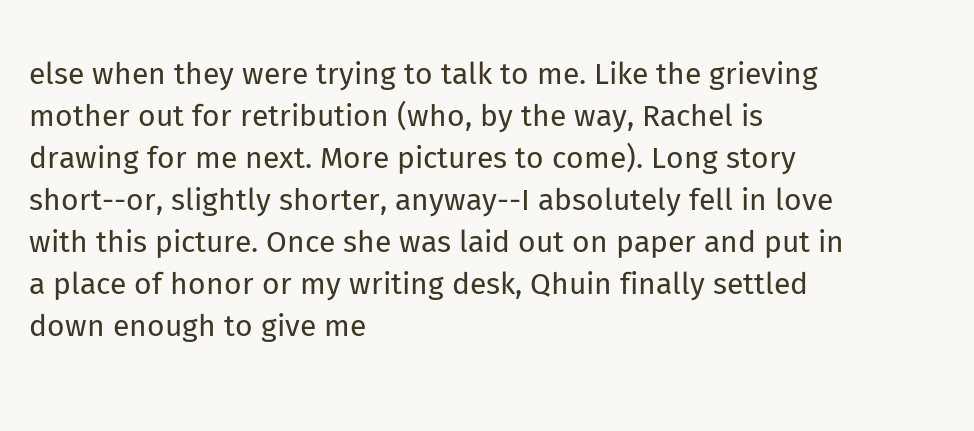else when they were trying to talk to me. Like the grieving mother out for retribution (who, by the way, Rachel is drawing for me next. More pictures to come). Long story short--or, slightly shorter, anyway--I absolutely fell in love with this picture. Once she was laid out on paper and put in a place of honor or my writing desk, Qhuin finally settled down enough to give me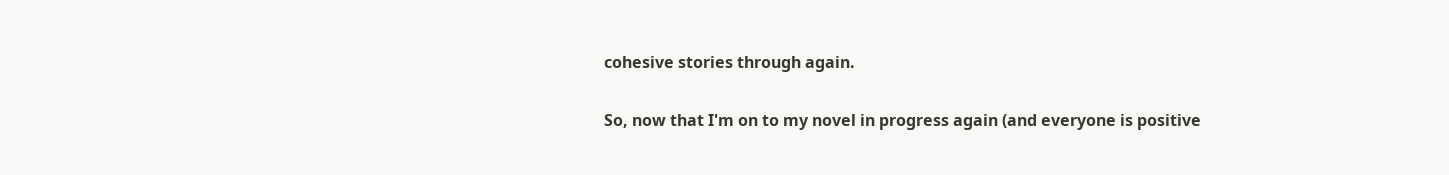cohesive stories through again.

So, now that I'm on to my novel in progress again (and everyone is positive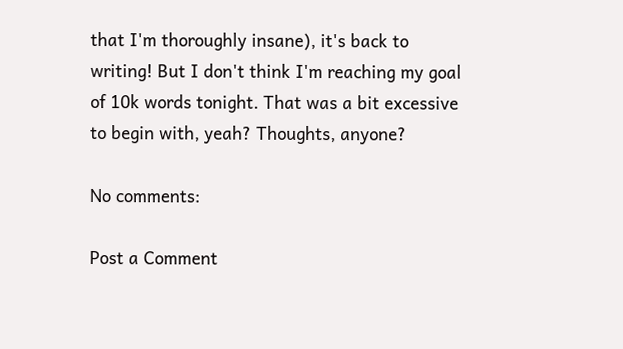that I'm thoroughly insane), it's back to writing! But I don't think I'm reaching my goal of 10k words tonight. That was a bit excessive to begin with, yeah? Thoughts, anyone?

No comments:

Post a Comment